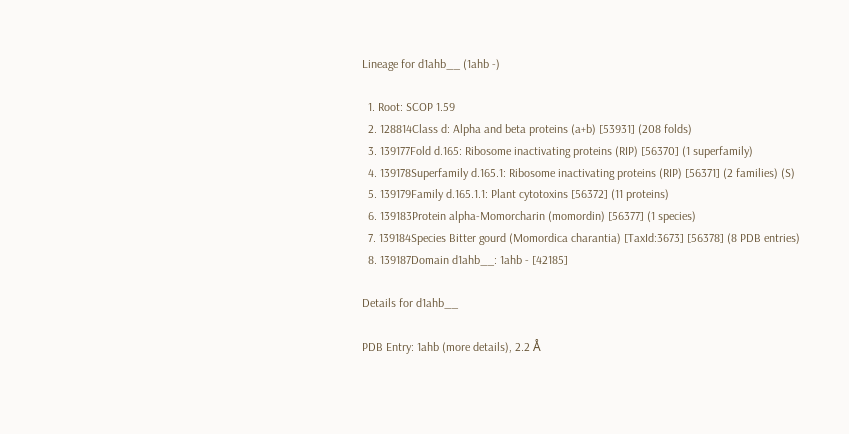Lineage for d1ahb__ (1ahb -)

  1. Root: SCOP 1.59
  2. 128814Class d: Alpha and beta proteins (a+b) [53931] (208 folds)
  3. 139177Fold d.165: Ribosome inactivating proteins (RIP) [56370] (1 superfamily)
  4. 139178Superfamily d.165.1: Ribosome inactivating proteins (RIP) [56371] (2 families) (S)
  5. 139179Family d.165.1.1: Plant cytotoxins [56372] (11 proteins)
  6. 139183Protein alpha-Momorcharin (momordin) [56377] (1 species)
  7. 139184Species Bitter gourd (Momordica charantia) [TaxId:3673] [56378] (8 PDB entries)
  8. 139187Domain d1ahb__: 1ahb - [42185]

Details for d1ahb__

PDB Entry: 1ahb (more details), 2.2 Å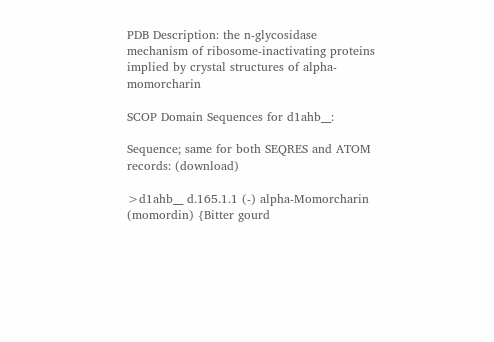PDB Description: the n-glycosidase mechanism of ribosome-inactivating proteins implied by crystal structures of alpha-momorcharin

SCOP Domain Sequences for d1ahb__:

Sequence; same for both SEQRES and ATOM records: (download)

>d1ahb__ d.165.1.1 (-) alpha-Momorcharin (momordin) {Bitter gourd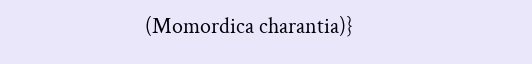(Momordica charantia)}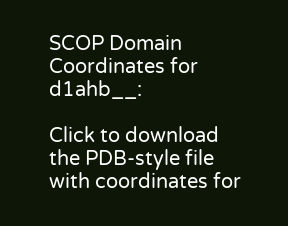SCOP Domain Coordinates for d1ahb__:

Click to download the PDB-style file with coordinates for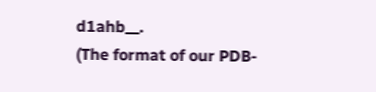d1ahb__.
(The format of our PDB-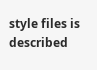style files is described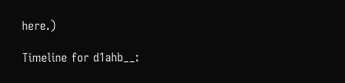here.)

Timeline for d1ahb__: